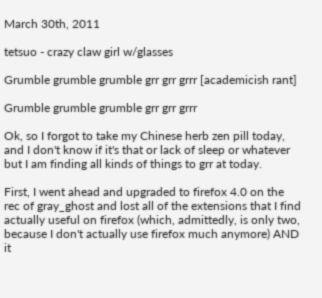March 30th, 2011

tetsuo - crazy claw girl w/glasses

Grumble grumble grumble grr grr grrr [academicish rant]

Grumble grumble grumble grr grr grrr

Ok, so I forgot to take my Chinese herb zen pill today, and I don't know if it's that or lack of sleep or whatever but I am finding all kinds of things to grr at today.

First, I went ahead and upgraded to firefox 4.0 on the rec of gray_ghost and lost all of the extensions that I find actually useful on firefox (which, admittedly, is only two, because I don't actually use firefox much anymore) AND it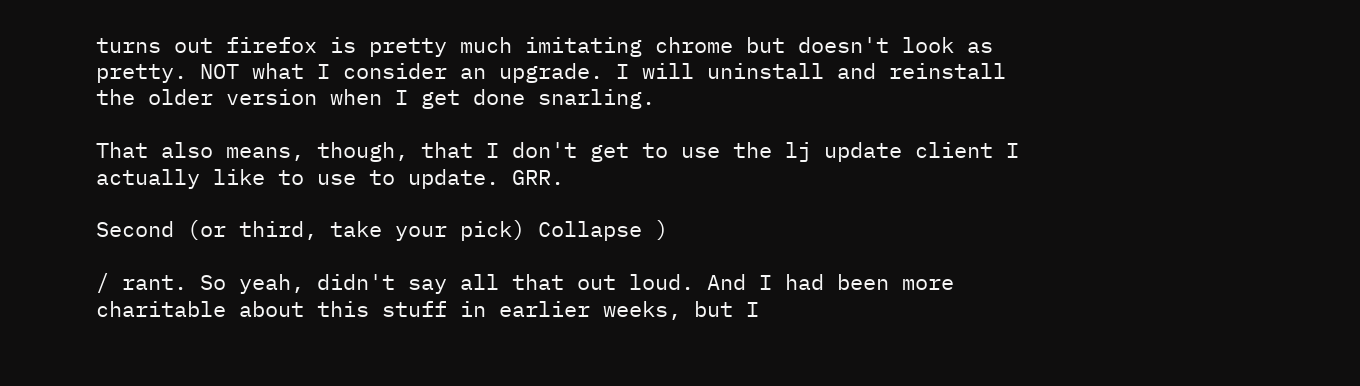turns out firefox is pretty much imitating chrome but doesn't look as pretty. NOT what I consider an upgrade. I will uninstall and reinstall the older version when I get done snarling.

That also means, though, that I don't get to use the lj update client I actually like to use to update. GRR.

Second (or third, take your pick) Collapse )

/ rant. So yeah, didn't say all that out loud. And I had been more charitable about this stuff in earlier weeks, but I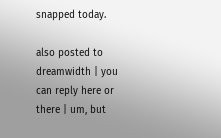snapped today.

also posted to dreamwidth | you can reply here or there | um, but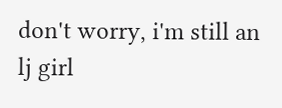don't worry, i'm still an lj girl